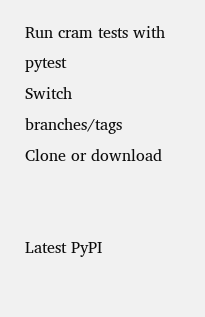Run cram tests with pytest
Switch branches/tags
Clone or download


Latest PyPI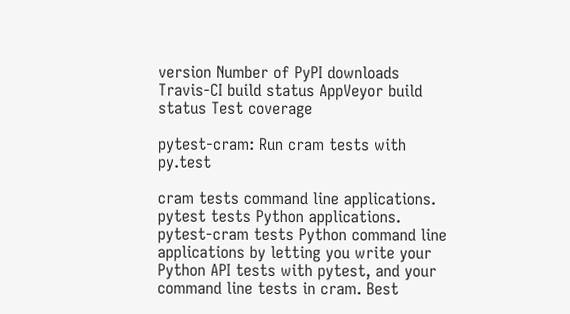version Number of PyPI downloads Travis-CI build status AppVeyor build status Test coverage

pytest-cram: Run cram tests with py.test

cram tests command line applications. pytest tests Python applications. pytest-cram tests Python command line applications by letting you write your Python API tests with pytest, and your command line tests in cram. Best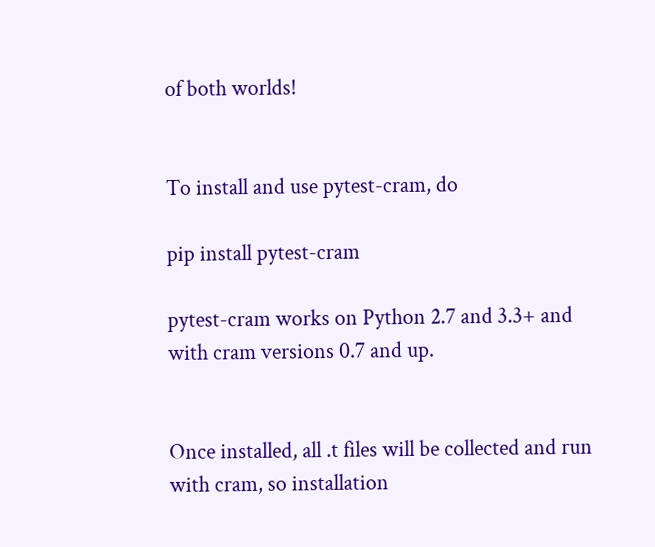of both worlds!


To install and use pytest-cram, do

pip install pytest-cram

pytest-cram works on Python 2.7 and 3.3+ and with cram versions 0.7 and up.


Once installed, all .t files will be collected and run with cram, so installation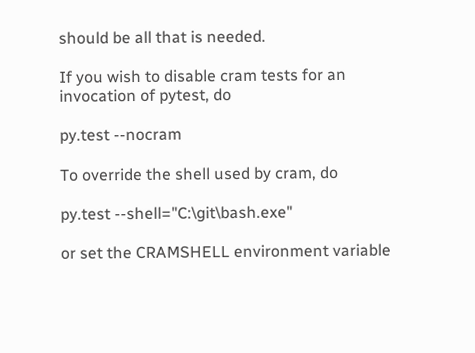should be all that is needed.

If you wish to disable cram tests for an invocation of pytest, do

py.test --nocram

To override the shell used by cram, do

py.test --shell="C:\git\bash.exe"

or set the CRAMSHELL environment variable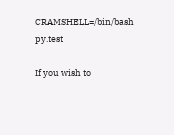CRAMSHELL=/bin/bash py.test

If you wish to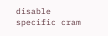disable specific cram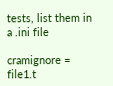tests, list them in a .ini file

cramignore = file1.t